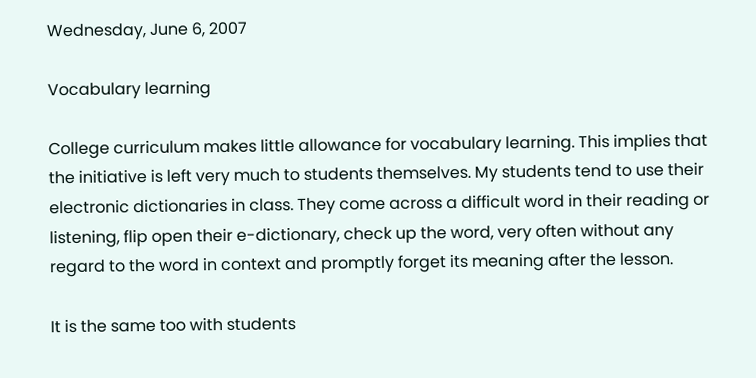Wednesday, June 6, 2007

Vocabulary learning

College curriculum makes little allowance for vocabulary learning. This implies that the initiative is left very much to students themselves. My students tend to use their electronic dictionaries in class. They come across a difficult word in their reading or listening, flip open their e-dictionary, check up the word, very often without any regard to the word in context and promptly forget its meaning after the lesson.

It is the same too with students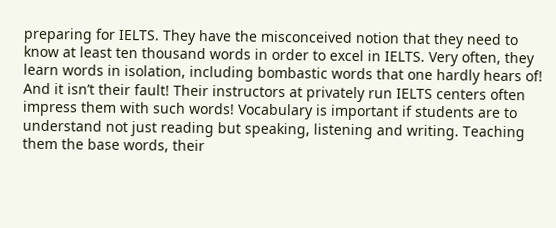preparing for IELTS. They have the misconceived notion that they need to know at least ten thousand words in order to excel in IELTS. Very often, they learn words in isolation, including bombastic words that one hardly hears of! And it isn’t their fault! Their instructors at privately run IELTS centers often impress them with such words! Vocabulary is important if students are to understand not just reading but speaking, listening and writing. Teaching them the base words, their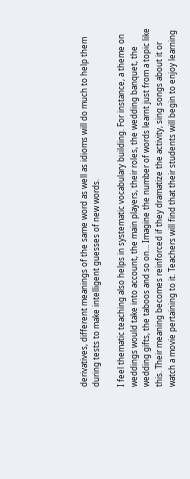derivatives, different meanings of the same word as well as idioms will do much to help them during tests to make intelligent guesses of new words.

I feel thematic teaching also helps in systematic vocabulary building. For instance, a theme on weddings would take into account, the main players, their roles, the wedding banquet, the wedding gifts, the taboos and so on… Imagine the number of words learnt just from a topic like this. Their meaning becomes reinforced if they dramatize the activity, sing songs about it or watch a movie pertaining to it. Teachers will find that their students will begin to enjoy learning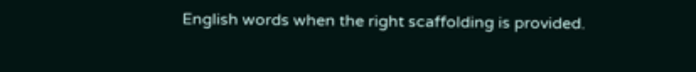English words when the right scaffolding is provided.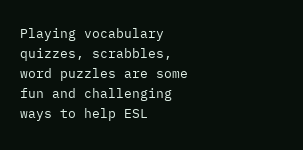Playing vocabulary quizzes, scrabbles, word puzzles are some fun and challenging ways to help ESL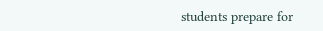students prepare for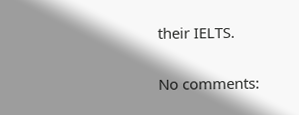their IELTS.

No comments: